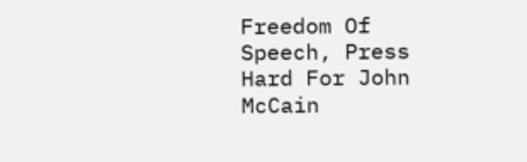Freedom Of Speech, Press Hard For John McCain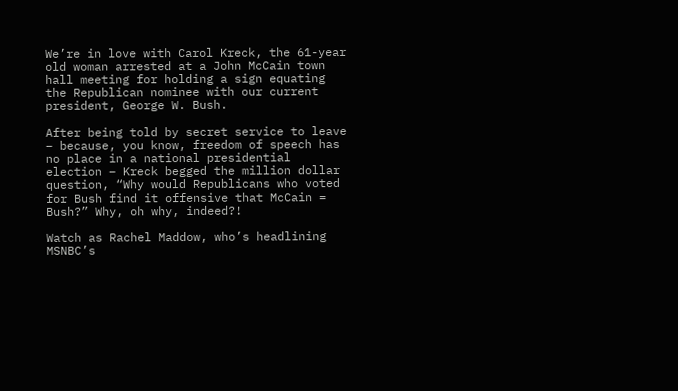We’re in love with Carol Kreck, the 61-year old woman arrested at a John McCain town hall meeting for holding a sign equating the Republican nominee with our current president, George W. Bush.

After being told by secret service to leave – because, you know, freedom of speech has no place in a national presidential election – Kreck begged the million dollar question, “Why would Republicans who voted for Bush find it offensive that McCain = Bush?” Why, oh why, indeed?!

Watch as Rachel Maddow, who’s headlining MSNBC’s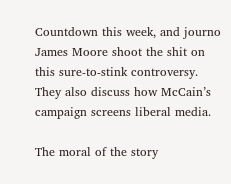Countdown this week, and journo James Moore shoot the shit on this sure-to-stink controversy. They also discuss how McCain’s campaign screens liberal media.

The moral of the story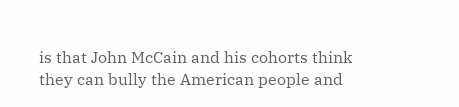is that John McCain and his cohorts think they can bully the American people and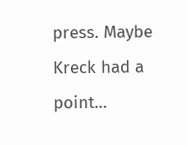press. Maybe Kreck had a point…